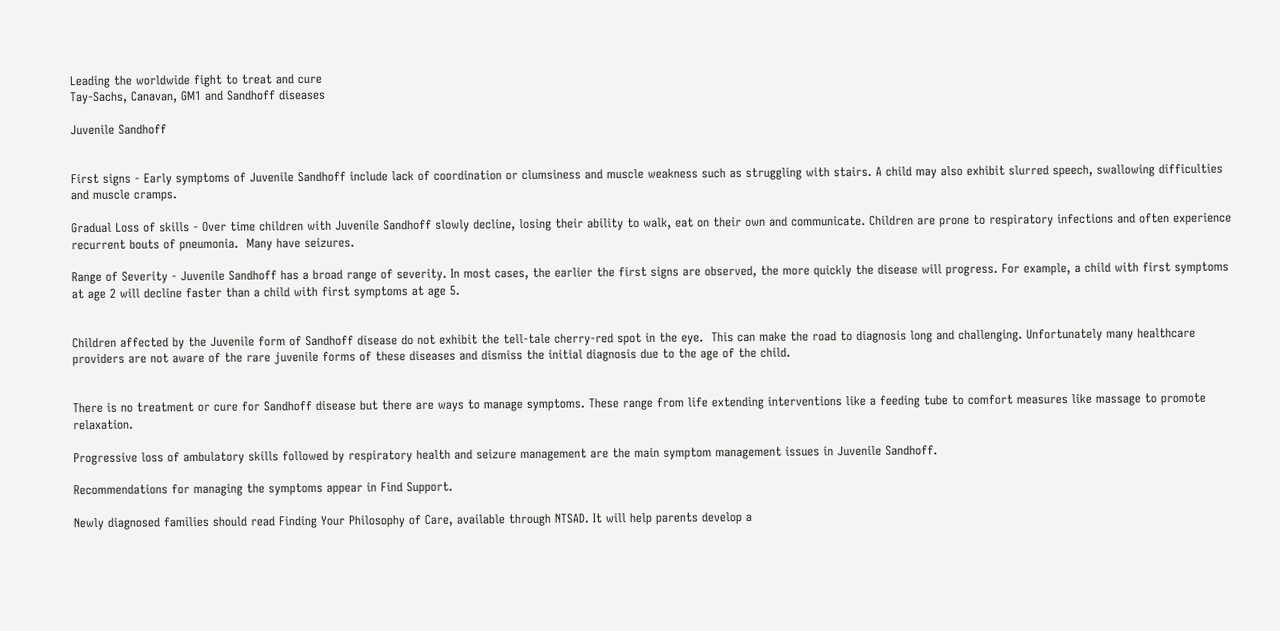Leading the worldwide fight to treat and cure
Tay-Sachs, Canavan, GM1 and Sandhoff diseases

Juvenile Sandhoff


First signs - Early symptoms of Juvenile Sandhoff include lack of coordination or clumsiness and muscle weakness such as struggling with stairs. A child may also exhibit slurred speech, swallowing difficulties and muscle cramps.

Gradual Loss of skills - Over time children with Juvenile Sandhoff slowly decline, losing their ability to walk, eat on their own and communicate. Children are prone to respiratory infections and often experience recurrent bouts of pneumonia.  Many have seizures.

Range of Severity - Juvenile Sandhoff has a broad range of severity. In most cases, the earlier the first signs are observed, the more quickly the disease will progress. For example, a child with first symptoms at age 2 will decline faster than a child with first symptoms at age 5.


Children affected by the Juvenile form of Sandhoff disease do not exhibit the tell-tale cherry-red spot in the eye.  This can make the road to diagnosis long and challenging. Unfortunately many healthcare providers are not aware of the rare juvenile forms of these diseases and dismiss the initial diagnosis due to the age of the child.


There is no treatment or cure for Sandhoff disease but there are ways to manage symptoms. These range from life extending interventions like a feeding tube to comfort measures like massage to promote relaxation.

Progressive loss of ambulatory skills followed by respiratory health and seizure management are the main symptom management issues in Juvenile Sandhoff.

Recommendations for managing the symptoms appear in Find Support.

Newly diagnosed families should read Finding Your Philosophy of Care, available through NTSAD. It will help parents develop a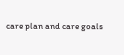care plan and care goals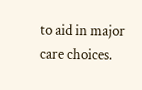to aid in major care choices.